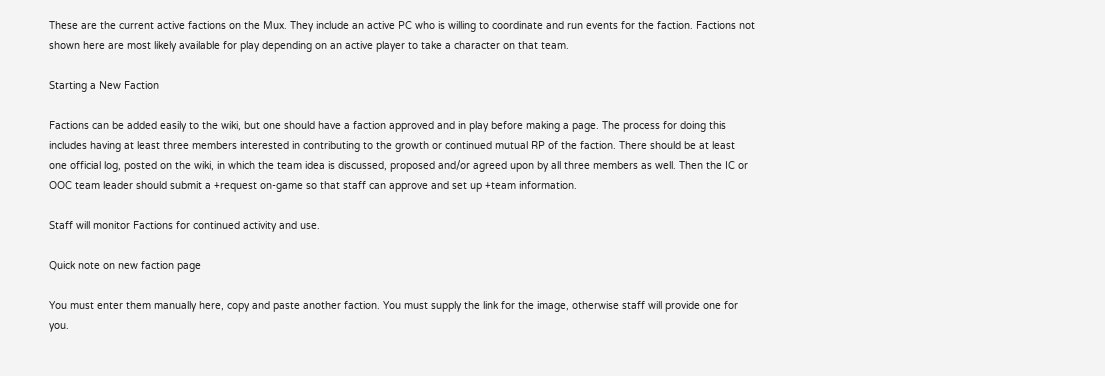These are the current active factions on the Mux. They include an active PC who is willing to coordinate and run events for the faction. Factions not shown here are most likely available for play depending on an active player to take a character on that team.

Starting a New Faction

Factions can be added easily to the wiki, but one should have a faction approved and in play before making a page. The process for doing this includes having at least three members interested in contributing to the growth or continued mutual RP of the faction. There should be at least one official log, posted on the wiki, in which the team idea is discussed, proposed and/or agreed upon by all three members as well. Then the IC or OOC team leader should submit a +request on-game so that staff can approve and set up +team information.

Staff will monitor Factions for continued activity and use.

Quick note on new faction page

You must enter them manually here, copy and paste another faction. You must supply the link for the image, otherwise staff will provide one for you.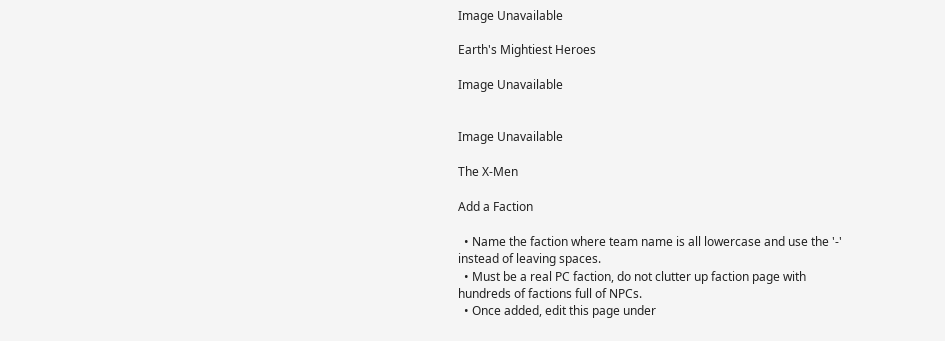Image Unavailable

Earth's Mightiest Heroes

Image Unavailable


Image Unavailable

The X-Men

Add a Faction

  • Name the faction where team name is all lowercase and use the '-' instead of leaving spaces.
  • Must be a real PC faction, do not clutter up faction page with hundreds of factions full of NPCs.
  • Once added, edit this page under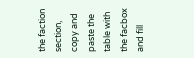the faction section, copy and paste the table with the facbox and fill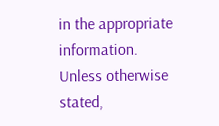in the appropriate information.
Unless otherwise stated,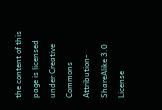the content of this page is licensed under Creative Commons Attribution-ShareAlike 3.0 License